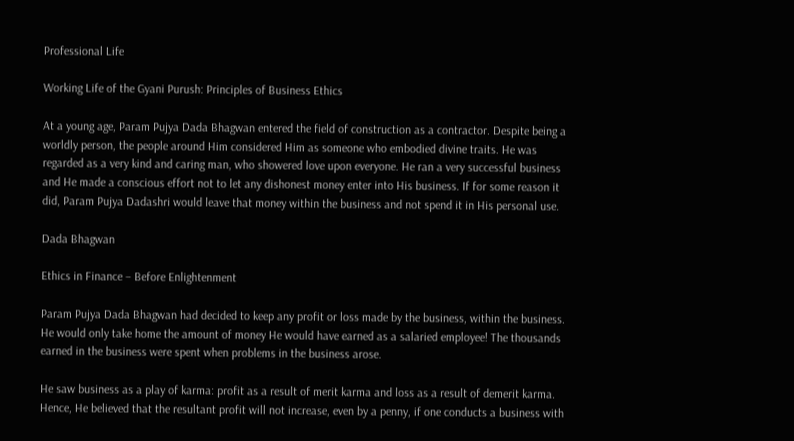Professional Life

Working Life of the Gyani Purush: Principles of Business Ethics

At a young age, Param Pujya Dada Bhagwan entered the field of construction as a contractor. Despite being a worldly person, the people around Him considered Him as someone who embodied divine traits. He was regarded as a very kind and caring man, who showered love upon everyone. He ran a very successful business and He made a conscious effort not to let any dishonest money enter into His business. If for some reason it did, Param Pujya Dadashri would leave that money within the business and not spend it in His personal use.

Dada Bhagwan

Ethics in Finance – Before Enlightenment

Param Pujya Dada Bhagwan had decided to keep any profit or loss made by the business, within the business. He would only take home the amount of money He would have earned as a salaried employee! The thousands earned in the business were spent when problems in the business arose.

He saw business as a play of karma: profit as a result of merit karma and loss as a result of demerit karma. Hence, He believed that the resultant profit will not increase, even by a penny, if one conducts a business with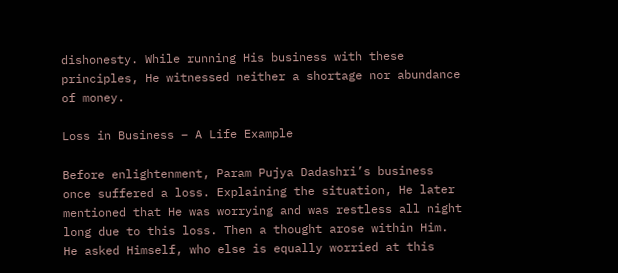dishonesty. While running His business with these principles, He witnessed neither a shortage nor abundance of money.

Loss in Business – A Life Example

Before enlightenment, Param Pujya Dadashri’s business once suffered a loss. Explaining the situation, He later mentioned that He was worrying and was restless all night long due to this loss. Then a thought arose within Him. He asked Himself, who else is equally worried at this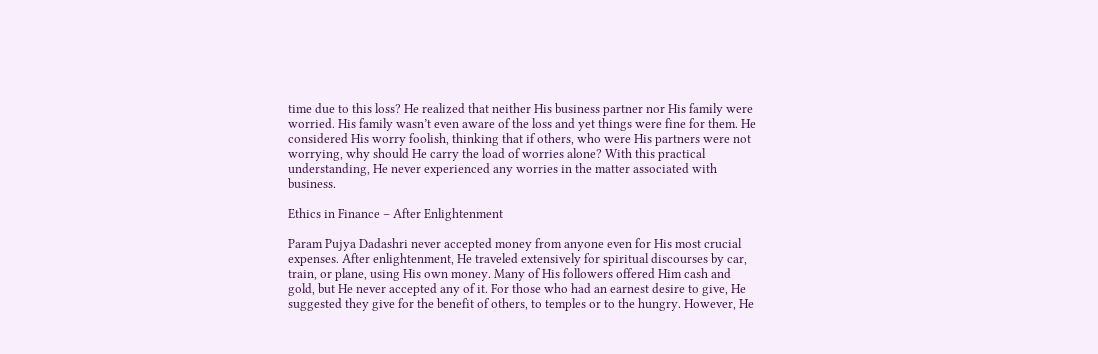time due to this loss? He realized that neither His business partner nor His family were worried. His family wasn’t even aware of the loss and yet things were fine for them. He considered His worry foolish, thinking that if others, who were His partners were not worrying, why should He carry the load of worries alone? With this practical understanding, He never experienced any worries in the matter associated with business.

Ethics in Finance – After Enlightenment

Param Pujya Dadashri never accepted money from anyone even for His most crucial expenses. After enlightenment, He traveled extensively for spiritual discourses by car, train, or plane, using His own money. Many of His followers offered Him cash and gold, but He never accepted any of it. For those who had an earnest desire to give, He suggested they give for the benefit of others, to temples or to the hungry. However, He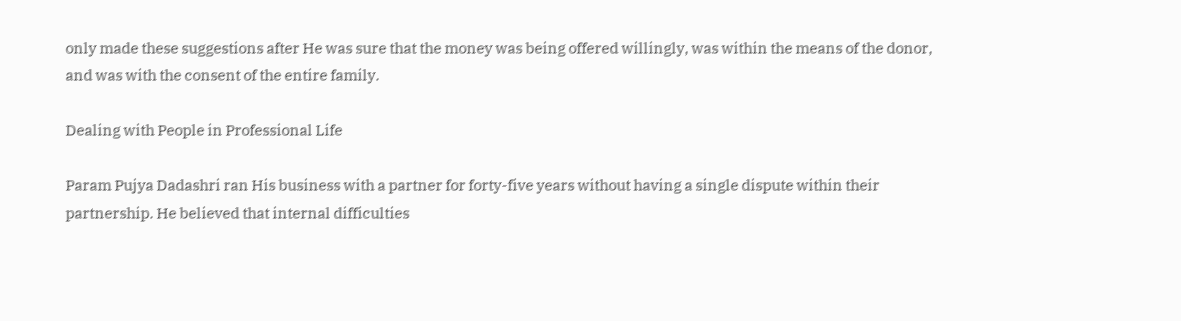only made these suggestions after He was sure that the money was being offered willingly, was within the means of the donor, and was with the consent of the entire family.

Dealing with People in Professional Life

Param Pujya Dadashri ran His business with a partner for forty-five years without having a single dispute within their partnership. He believed that internal difficulties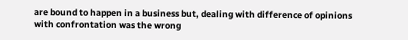are bound to happen in a business but, dealing with difference of opinions with confrontation was the wrong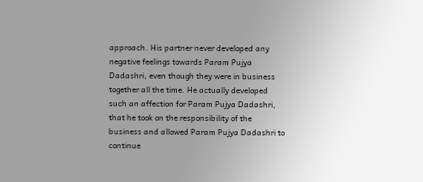approach. His partner never developed any negative feelings towards Param Pujya Dadashri, even though they were in business together all the time. He actually developed such an affection for Param Pujya Dadashri, that he took on the responsibility of the business and allowed Param Pujya Dadashri to continue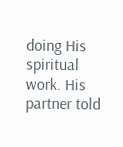doing His spiritual work. His partner told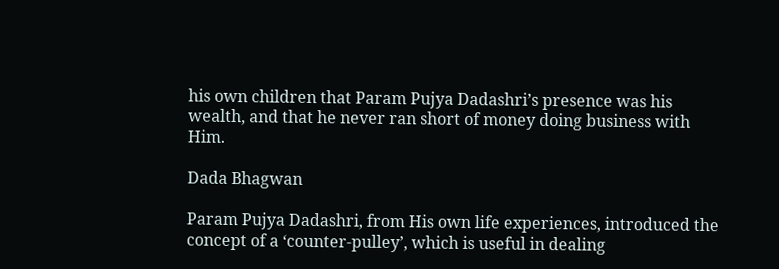his own children that Param Pujya Dadashri’s presence was his wealth, and that he never ran short of money doing business with Him.

Dada Bhagwan

Param Pujya Dadashri, from His own life experiences, introduced the concept of a ‘counter-pulley’, which is useful in dealing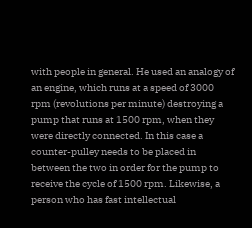with people in general. He used an analogy of an engine, which runs at a speed of 3000 rpm (revolutions per minute) destroying a pump that runs at 1500 rpm, when they were directly connected. In this case a counter-pulley needs to be placed in between the two in order for the pump to receive the cycle of 1500 rpm. Likewise, a person who has fast intellectual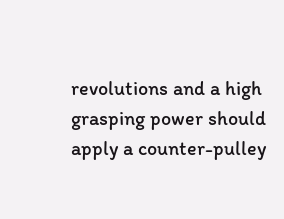revolutions and a high grasping power should apply a counter-pulley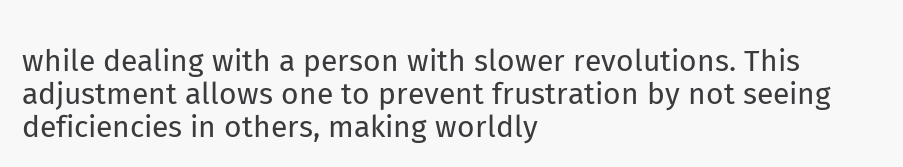while dealing with a person with slower revolutions. This adjustment allows one to prevent frustration by not seeing deficiencies in others, making worldly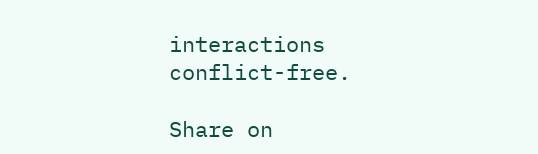interactions conflict-free.

Share on